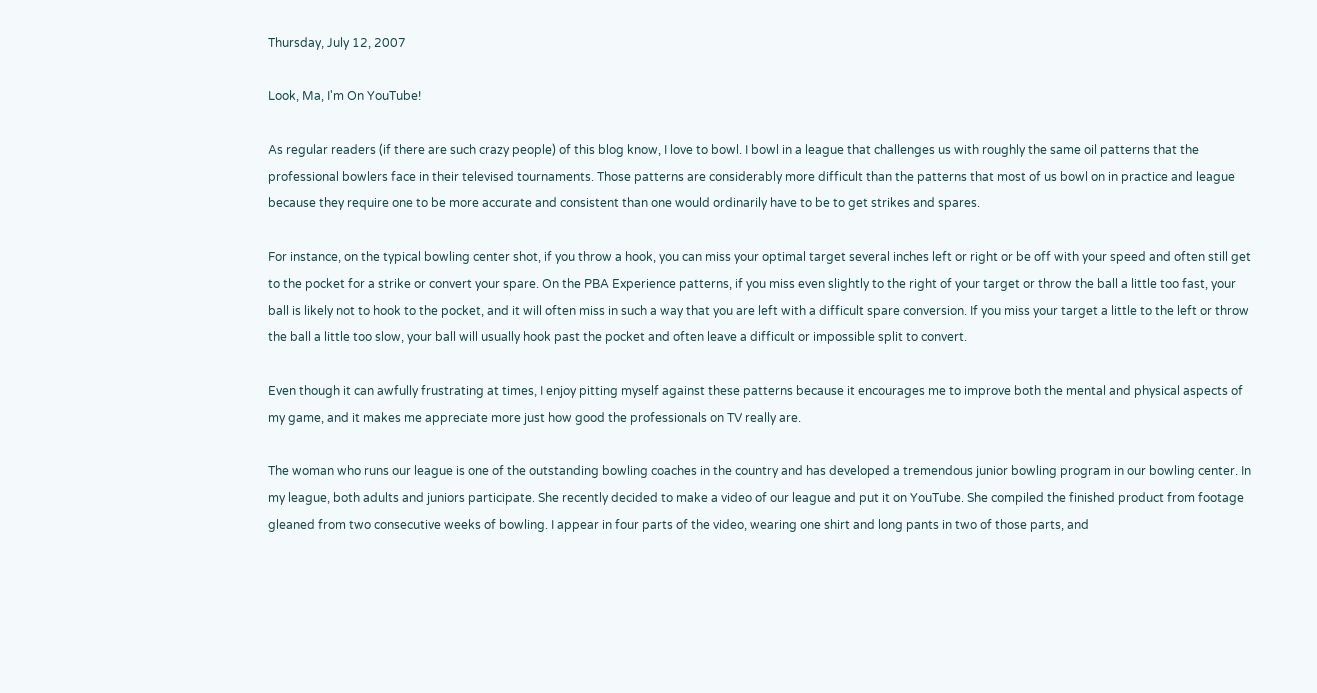Thursday, July 12, 2007

Look, Ma, I'm On YouTube!

As regular readers (if there are such crazy people) of this blog know, I love to bowl. I bowl in a league that challenges us with roughly the same oil patterns that the professional bowlers face in their televised tournaments. Those patterns are considerably more difficult than the patterns that most of us bowl on in practice and league because they require one to be more accurate and consistent than one would ordinarily have to be to get strikes and spares.

For instance, on the typical bowling center shot, if you throw a hook, you can miss your optimal target several inches left or right or be off with your speed and often still get to the pocket for a strike or convert your spare. On the PBA Experience patterns, if you miss even slightly to the right of your target or throw the ball a little too fast, your ball is likely not to hook to the pocket, and it will often miss in such a way that you are left with a difficult spare conversion. If you miss your target a little to the left or throw the ball a little too slow, your ball will usually hook past the pocket and often leave a difficult or impossible split to convert.

Even though it can awfully frustrating at times, I enjoy pitting myself against these patterns because it encourages me to improve both the mental and physical aspects of my game, and it makes me appreciate more just how good the professionals on TV really are.

The woman who runs our league is one of the outstanding bowling coaches in the country and has developed a tremendous junior bowling program in our bowling center. In my league, both adults and juniors participate. She recently decided to make a video of our league and put it on YouTube. She compiled the finished product from footage gleaned from two consecutive weeks of bowling. I appear in four parts of the video, wearing one shirt and long pants in two of those parts, and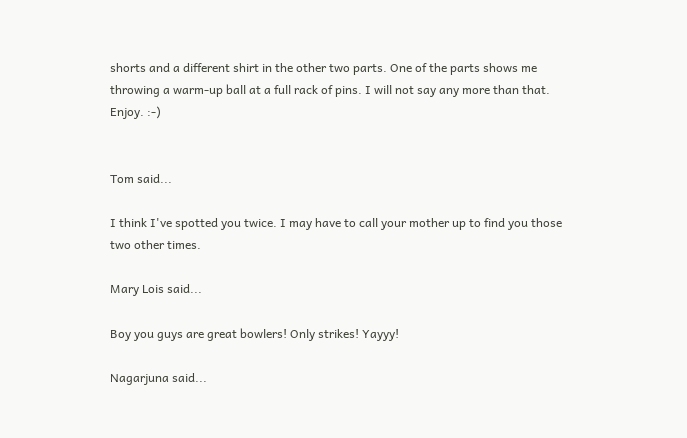shorts and a different shirt in the other two parts. One of the parts shows me throwing a warm-up ball at a full rack of pins. I will not say any more than that. Enjoy. :-)


Tom said...

I think I've spotted you twice. I may have to call your mother up to find you those two other times.

Mary Lois said...

Boy you guys are great bowlers! Only strikes! Yayyy!

Nagarjuna said...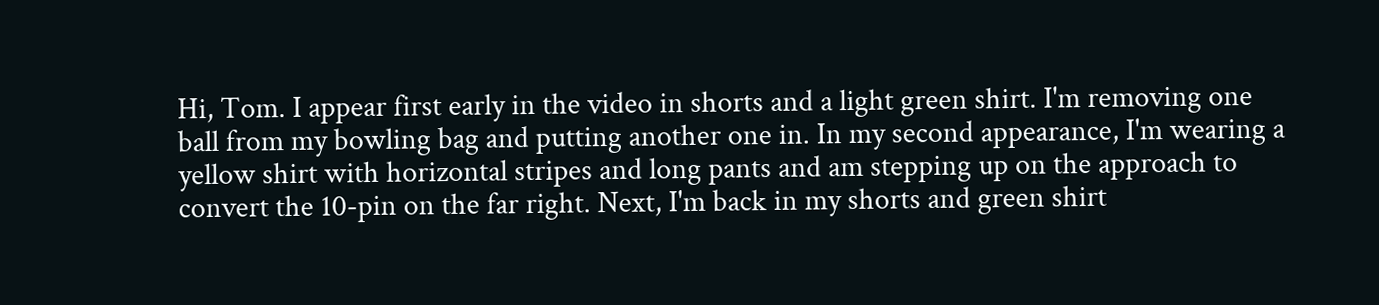Hi, Tom. I appear first early in the video in shorts and a light green shirt. I'm removing one ball from my bowling bag and putting another one in. In my second appearance, I'm wearing a yellow shirt with horizontal stripes and long pants and am stepping up on the approach to convert the 10-pin on the far right. Next, I'm back in my shorts and green shirt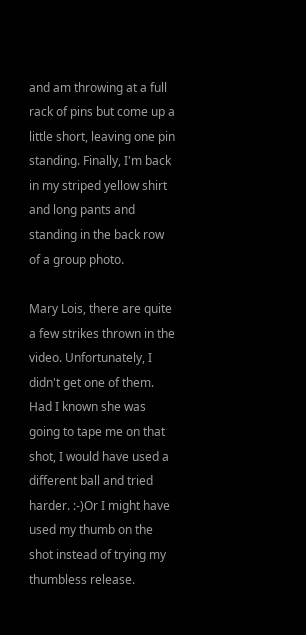and am throwing at a full rack of pins but come up a little short, leaving one pin standing. Finally, I'm back in my striped yellow shirt and long pants and standing in the back row of a group photo.

Mary Lois, there are quite a few strikes thrown in the video. Unfortunately, I didn't get one of them. Had I known she was going to tape me on that shot, I would have used a different ball and tried harder. :-)Or I might have used my thumb on the shot instead of trying my thumbless release.